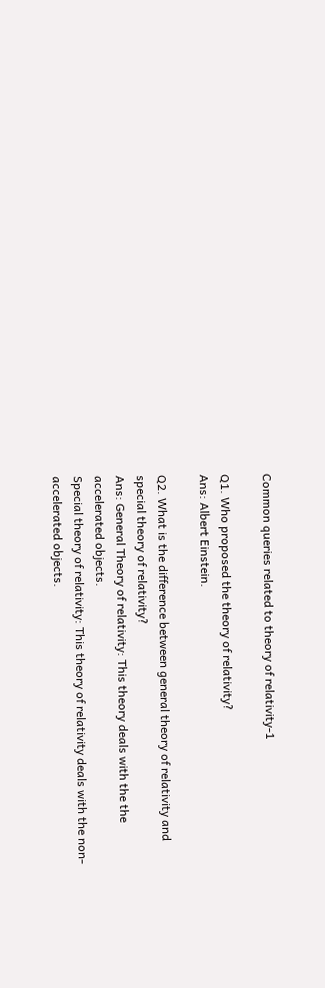Common queries related to theory of relativity-1

Q1. Who proposed the theory of relativity?
Ans: Albert Einstein.

Q2. What is the difference between general theory of relativity and special theory of relativity?
Ans: General Theory of relativity: This theory deals with the the accelerated objects.
Special theory of relativity: This theory of relativity deals with the non-accelerated objects.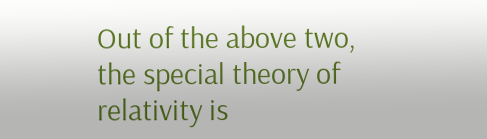Out of the above two, the special theory of relativity is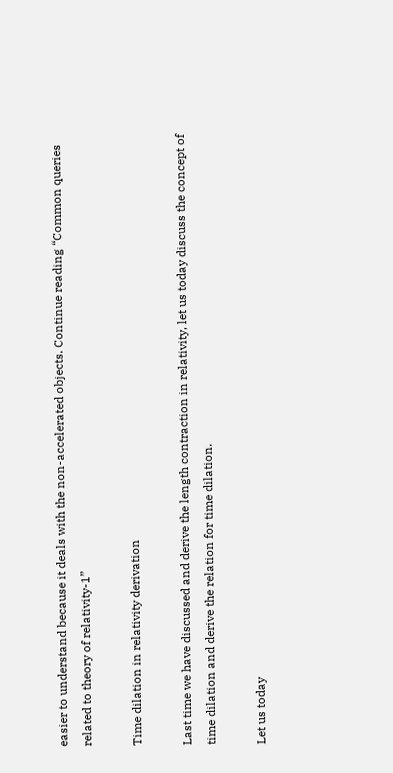easier to understand because it deals with the non-accelerated objects. Continue reading “Common queries related to theory of relativity-1”

Time dilation in relativity derivation

Last time we have discussed and derive the length contraction in relativity, let us today discuss the concept of time dilation and derive the relation for time dilation.

Let us today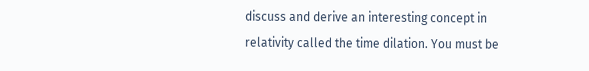discuss and derive an interesting concept in relativity called the time dilation. You must be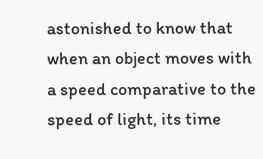astonished to know that when an object moves with a speed comparative to the speed of light, its time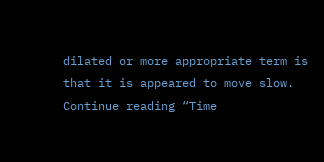dilated or more appropriate term is that it is appeared to move slow. Continue reading “Time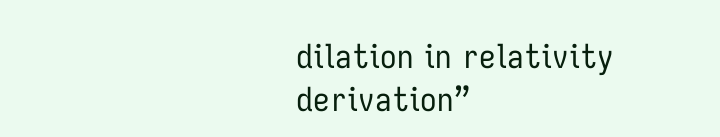dilation in relativity derivation”